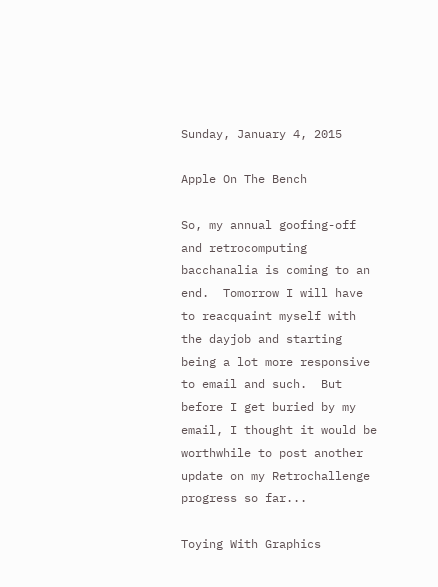Sunday, January 4, 2015

Apple On The Bench

So, my annual goofing-off and retrocomputing bacchanalia is coming to an end.  Tomorrow I will have to reacquaint myself with the dayjob and starting being a lot more responsive to email and such.  But before I get buried by my email, I thought it would be worthwhile to post another update on my Retrochallenge progress so far...

Toying With Graphics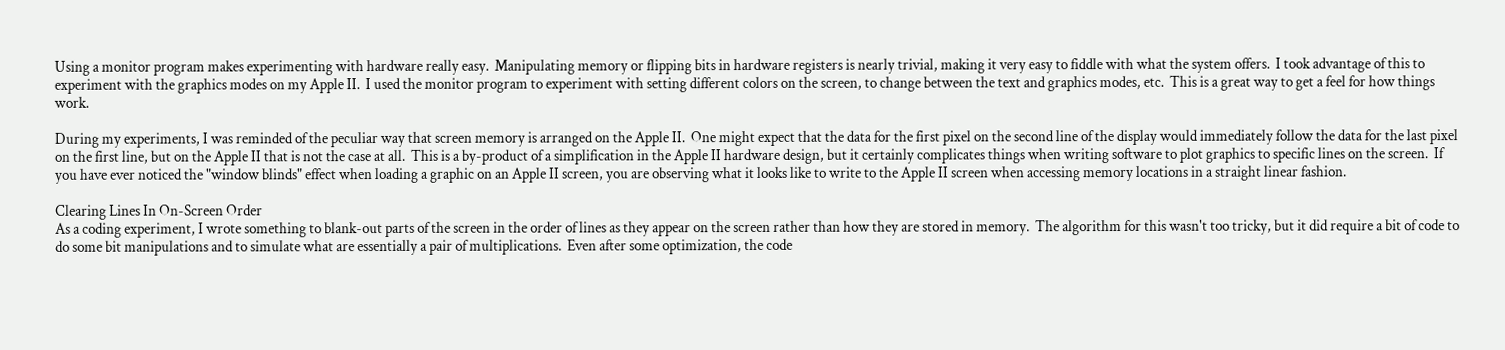Using a monitor program makes experimenting with hardware really easy.  Manipulating memory or flipping bits in hardware registers is nearly trivial, making it very easy to fiddle with what the system offers.  I took advantage of this to experiment with the graphics modes on my Apple II.  I used the monitor program to experiment with setting different colors on the screen, to change between the text and graphics modes, etc.  This is a great way to get a feel for how things work.

During my experiments, I was reminded of the peculiar way that screen memory is arranged on the Apple II.  One might expect that the data for the first pixel on the second line of the display would immediately follow the data for the last pixel on the first line, but on the Apple II that is not the case at all.  This is a by-product of a simplification in the Apple II hardware design, but it certainly complicates things when writing software to plot graphics to specific lines on the screen.  If you have ever noticed the "window blinds" effect when loading a graphic on an Apple II screen, you are observing what it looks like to write to the Apple II screen when accessing memory locations in a straight linear fashion.

Clearing Lines In On-Screen Order
As a coding experiment, I wrote something to blank-out parts of the screen in the order of lines as they appear on the screen rather than how they are stored in memory.  The algorithm for this wasn't too tricky, but it did require a bit of code to do some bit manipulations and to simulate what are essentially a pair of multiplications.  Even after some optimization, the code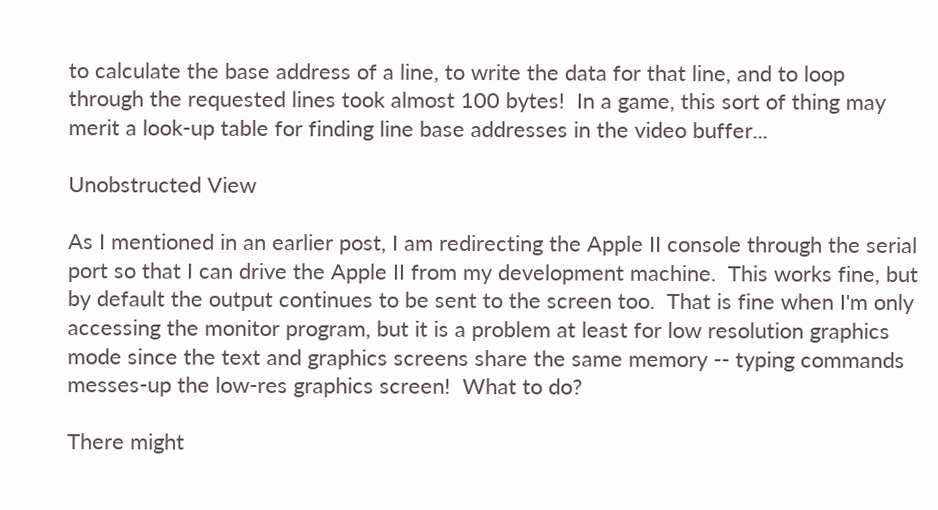to calculate the base address of a line, to write the data for that line, and to loop through the requested lines took almost 100 bytes!  In a game, this sort of thing may merit a look-up table for finding line base addresses in the video buffer...

Unobstructed View

As I mentioned in an earlier post, I am redirecting the Apple II console through the serial port so that I can drive the Apple II from my development machine.  This works fine, but by default the output continues to be sent to the screen too.  That is fine when I'm only accessing the monitor program, but it is a problem at least for low resolution graphics mode since the text and graphics screens share the same memory -- typing commands messes-up the low-res graphics screen!  What to do?

There might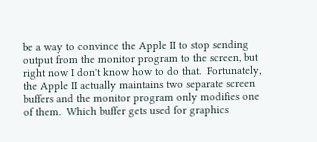be a way to convince the Apple II to stop sending output from the monitor program to the screen, but right now I don't know how to do that.  Fortunately, the Apple II actually maintains two separate screen buffers and the monitor program only modifies one of them.  Which buffer gets used for graphics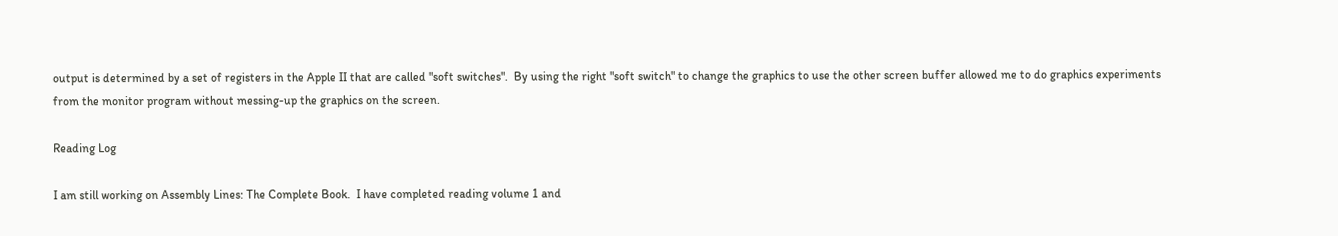output is determined by a set of registers in the Apple II that are called "soft switches".  By using the right "soft switch" to change the graphics to use the other screen buffer allowed me to do graphics experiments from the monitor program without messing-up the graphics on the screen.

Reading Log

I am still working on Assembly Lines: The Complete Book.  I have completed reading volume 1 and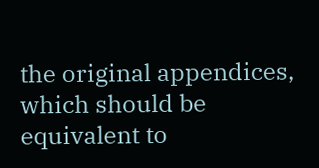the original appendices, which should be equivalent to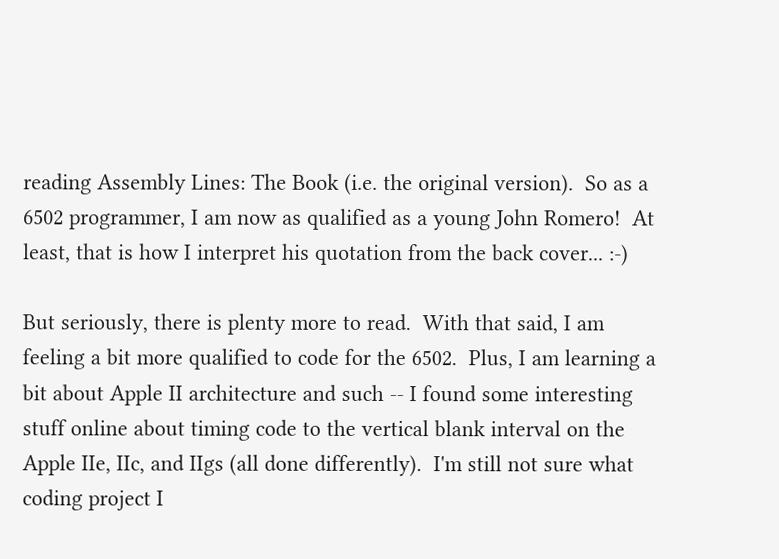reading Assembly Lines: The Book (i.e. the original version).  So as a 6502 programmer, I am now as qualified as a young John Romero!  At least, that is how I interpret his quotation from the back cover... :-)

But seriously, there is plenty more to read.  With that said, I am feeling a bit more qualified to code for the 6502.  Plus, I am learning a bit about Apple II architecture and such -- I found some interesting stuff online about timing code to the vertical blank interval on the Apple IIe, IIc, and IIgs (all done differently).  I'm still not sure what coding project I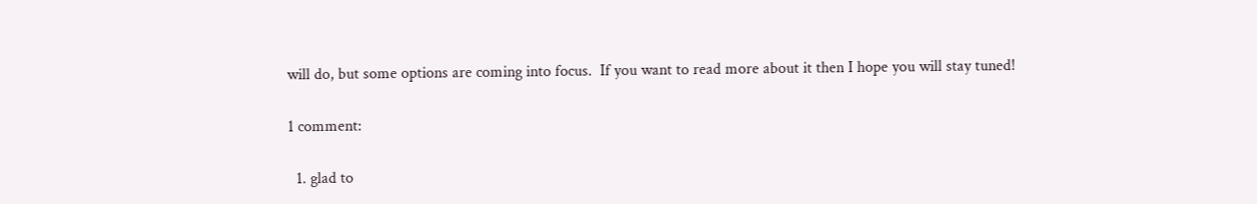will do, but some options are coming into focus.  If you want to read more about it then I hope you will stay tuned!

1 comment:

  1. glad to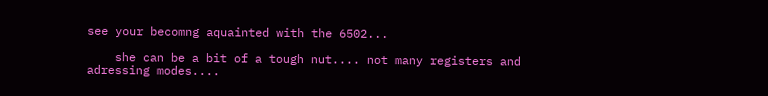see your becomng aquainted with the 6502...

    she can be a bit of a tough nut.... not many registers and adressing modes....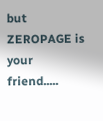but ZEROPAGE is your friend.....